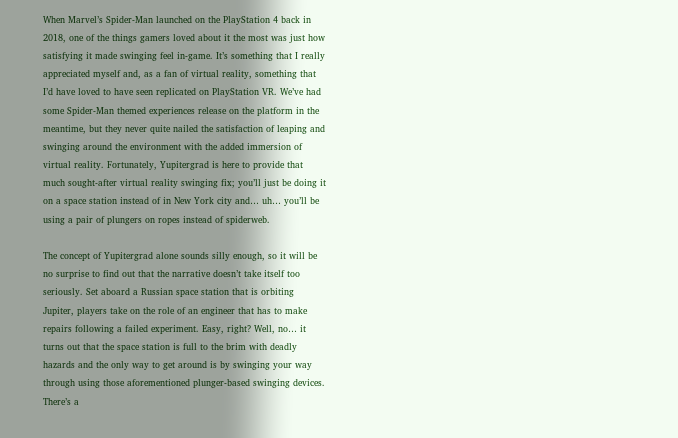When Marvel’s Spider-Man launched on the PlayStation 4 back in 2018, one of the things gamers loved about it the most was just how satisfying it made swinging feel in-game. It’s something that I really appreciated myself and, as a fan of virtual reality, something that I’d have loved to have seen replicated on PlayStation VR. We’ve had some Spider-Man themed experiences release on the platform in the meantime, but they never quite nailed the satisfaction of leaping and swinging around the environment with the added immersion of virtual reality. Fortunately, Yupitergrad is here to provide that much sought-after virtual reality swinging fix; you’ll just be doing it on a space station instead of in New York city and… uh… you’ll be using a pair of plungers on ropes instead of spiderweb.

The concept of Yupitergrad alone sounds silly enough, so it will be no surprise to find out that the narrative doesn’t take itself too seriously. Set aboard a Russian space station that is orbiting Jupiter, players take on the role of an engineer that has to make repairs following a failed experiment. Easy, right? Well, no… it turns out that the space station is full to the brim with deadly hazards and the only way to get around is by swinging your way through using those aforementioned plunger-based swinging devices. There’s a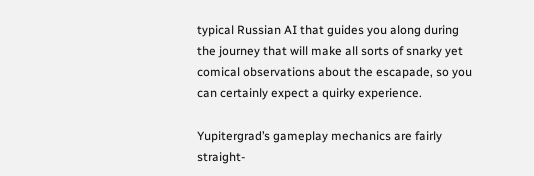typical Russian AI that guides you along during the journey that will make all sorts of snarky yet comical observations about the escapade, so you can certainly expect a quirky experience.

Yupitergrad’s gameplay mechanics are fairly straight-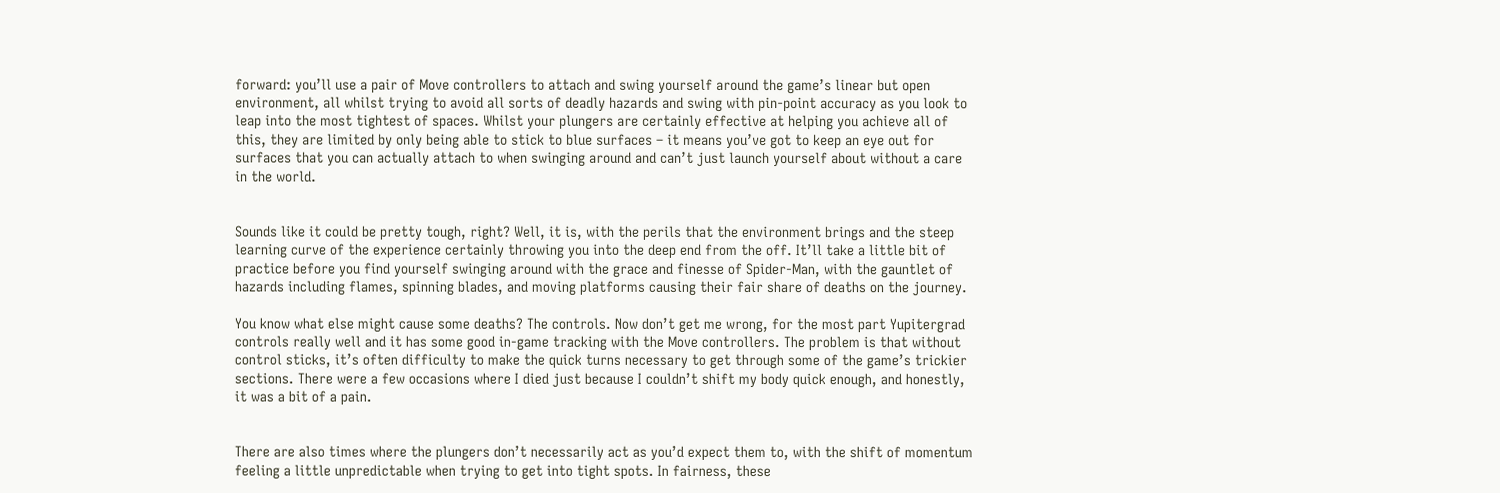forward: you’ll use a pair of Move controllers to attach and swing yourself around the game’s linear but open environment, all whilst trying to avoid all sorts of deadly hazards and swing with pin-point accuracy as you look to leap into the most tightest of spaces. Whilst your plungers are certainly effective at helping you achieve all of this, they are limited by only being able to stick to blue surfaces – it means you’ve got to keep an eye out for surfaces that you can actually attach to when swinging around and can’t just launch yourself about without a care in the world.


Sounds like it could be pretty tough, right? Well, it is, with the perils that the environment brings and the steep learning curve of the experience certainly throwing you into the deep end from the off. It’ll take a little bit of practice before you find yourself swinging around with the grace and finesse of Spider-Man, with the gauntlet of hazards including flames, spinning blades, and moving platforms causing their fair share of deaths on the journey.

You know what else might cause some deaths? The controls. Now don’t get me wrong, for the most part Yupitergrad controls really well and it has some good in-game tracking with the Move controllers. The problem is that without control sticks, it’s often difficulty to make the quick turns necessary to get through some of the game’s trickier sections. There were a few occasions where I died just because I couldn’t shift my body quick enough, and honestly, it was a bit of a pain.


There are also times where the plungers don’t necessarily act as you’d expect them to, with the shift of momentum feeling a little unpredictable when trying to get into tight spots. In fairness, these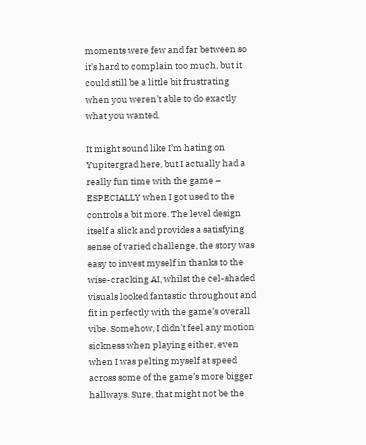moments were few and far between so it’s hard to complain too much, but it could still be a little bit frustrating when you weren’t able to do exactly what you wanted.

It might sound like I’m hating on Yupitergrad here, but I actually had a really fun time with the game – ESPECIALLY when I got used to the controls a bit more. The level design itself a slick and provides a satisfying sense of varied challenge, the story was easy to invest myself in thanks to the wise-cracking AI, whilst the cel-shaded visuals looked fantastic throughout and fit in perfectly with the game’s overall vibe. Somehow, I didn’t feel any motion sickness when playing either, even when I was pelting myself at speed across some of the game’s more bigger hallways. Sure, that might not be the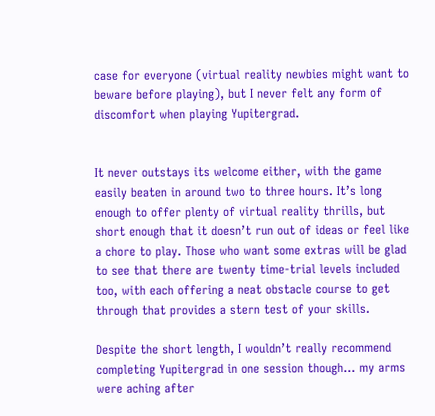case for everyone (virtual reality newbies might want to beware before playing), but I never felt any form of discomfort when playing Yupitergrad.


It never outstays its welcome either, with the game easily beaten in around two to three hours. It’s long enough to offer plenty of virtual reality thrills, but short enough that it doesn’t run out of ideas or feel like a chore to play. Those who want some extras will be glad to see that there are twenty time-trial levels included too, with each offering a neat obstacle course to get through that provides a stern test of your skills.

Despite the short length, I wouldn’t really recommend completing Yupitergrad in one session though… my arms were aching after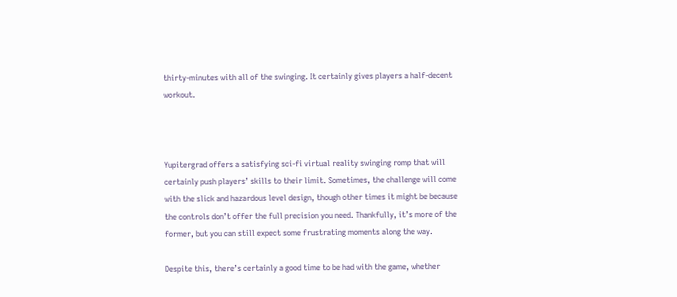thirty-minutes with all of the swinging. It certainly gives players a half-decent workout.



Yupitergrad offers a satisfying sci-fi virtual reality swinging romp that will certainly push players’ skills to their limit. Sometimes, the challenge will come with the slick and hazardous level design, though other times it might be because the controls don’t offer the full precision you need. Thankfully, it’s more of the former, but you can still expect some frustrating moments along the way.

Despite this, there’s certainly a good time to be had with the game, whether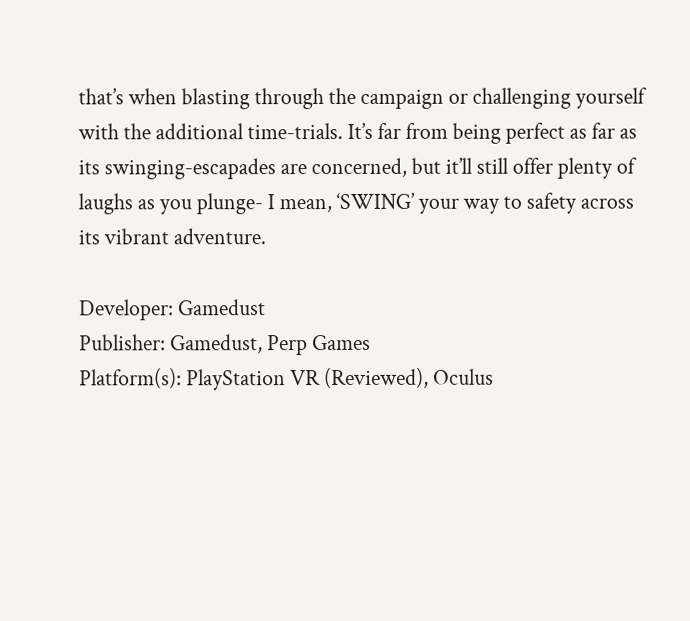that’s when blasting through the campaign or challenging yourself with the additional time-trials. It’s far from being perfect as far as its swinging-escapades are concerned, but it’ll still offer plenty of laughs as you plunge- I mean, ‘SWING’ your way to safety across its vibrant adventure.

Developer: Gamedust
Publisher: Gamedust, Perp Games
Platform(s): PlayStation VR (Reviewed), Oculus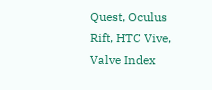Quest, Oculus Rift, HTC Vive, Valve Index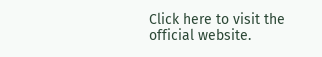Click here to visit the official website.